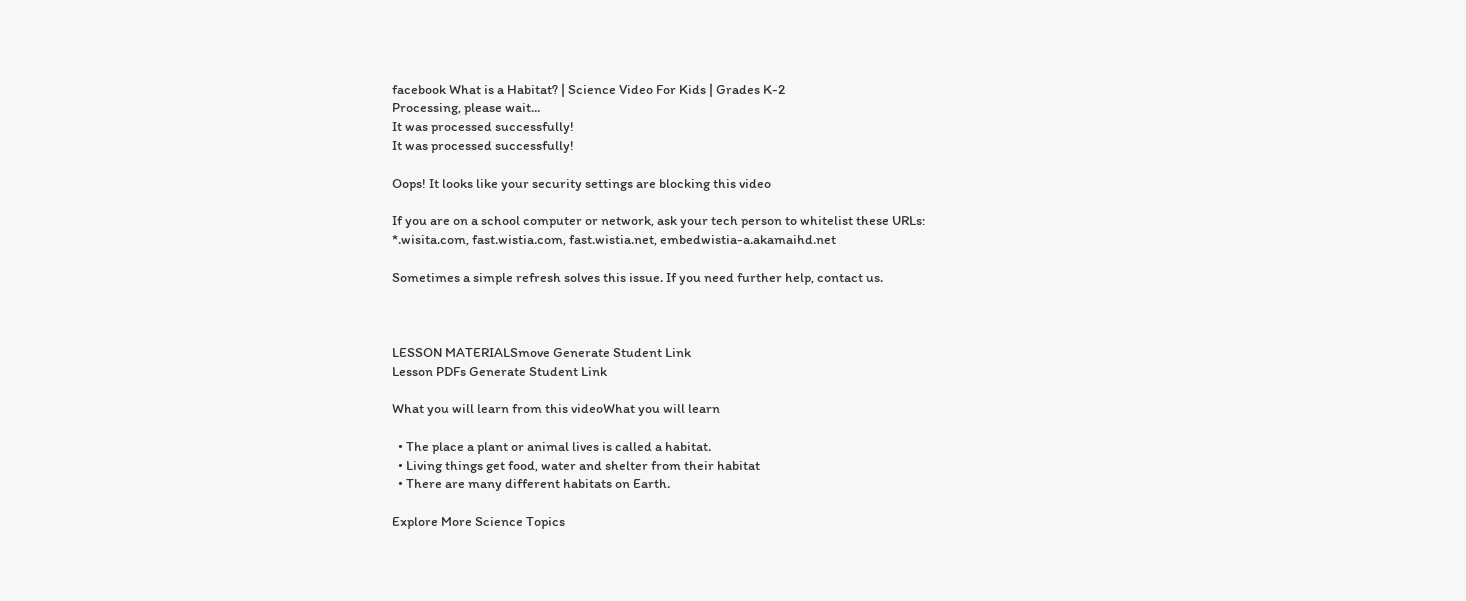facebook What is a Habitat? | Science Video For Kids | Grades K-2
Processing, please wait...
It was processed successfully!
It was processed successfully!

Oops! It looks like your security settings are blocking this video

If you are on a school computer or network, ask your tech person to whitelist these URLs:
*.wisita.com, fast.wistia.com, fast.wistia.net, embedwistia-a.akamaihd.net

Sometimes a simple refresh solves this issue. If you need further help, contact us.



LESSON MATERIALSmove Generate Student Link
Lesson PDFs Generate Student Link

What you will learn from this videoWhat you will learn

  • The place a plant or animal lives is called a habitat.
  • Living things get food, water and shelter from their habitat
  • There are many different habitats on Earth.

Explore More Science Topics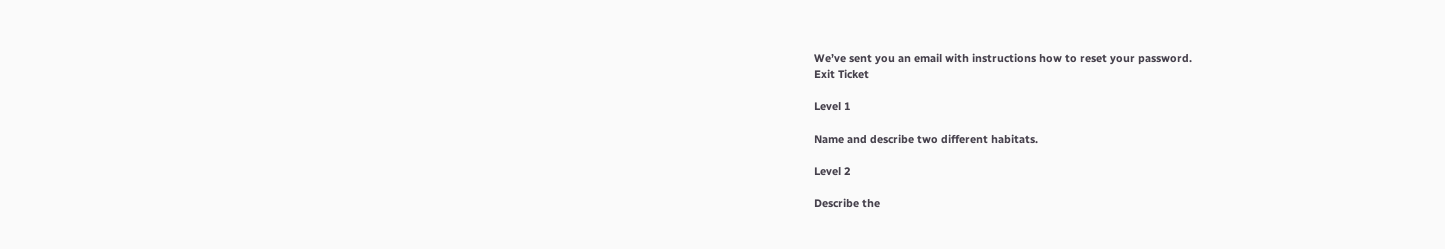We’ve sent you an email with instructions how to reset your password.
Exit Ticket

Level 1

Name and describe two different habitats.

Level 2

Describe the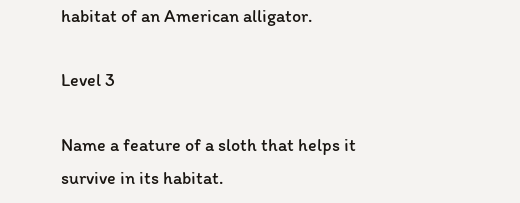habitat of an American alligator.

Level 3

Name a feature of a sloth that helps it survive in its habitat.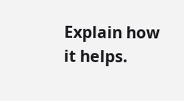Explain how it helps.